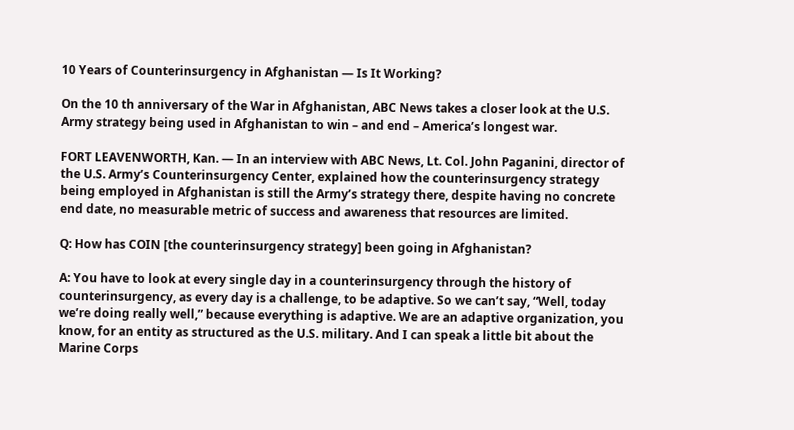10 Years of Counterinsurgency in Afghanistan — Is It Working?

On the 10 th anniversary of the War in Afghanistan, ABC News takes a closer look at the U.S. Army strategy being used in Afghanistan to win – and end – America’s longest war.

FORT LEAVENWORTH, Kan. — In an interview with ABC News, Lt. Col. John Paganini, director of the U.S. Army’s Counterinsurgency Center, explained how the counterinsurgency strategy being employed in Afghanistan is still the Army’s strategy there, despite having no concrete end date, no measurable metric of success and awareness that resources are limited.

Q: How has COIN [the counterinsurgency strategy] been going in Afghanistan?

A: You have to look at every single day in a counterinsurgency through the history of counterinsurgency, as every day is a challenge, to be adaptive. So we can’t say, “Well, today we’re doing really well,” because everything is adaptive. We are an adaptive organization, you know, for an entity as structured as the U.S. military. And I can speak a little bit about the Marine Corps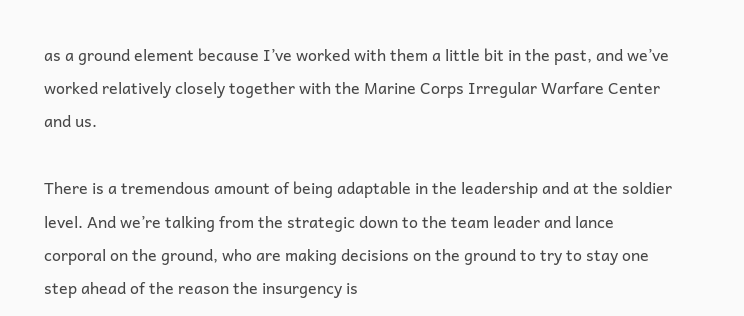as a ground element because I’ve worked with them a little bit in the past, and we’ve worked relatively closely together with the Marine Corps Irregular Warfare Center and us.

There is a tremendous amount of being adaptable in the leadership and at the soldier level. And we’re talking from the strategic down to the team leader and lance corporal on the ground, who are making decisions on the ground to try to stay one step ahead of the reason the insurgency is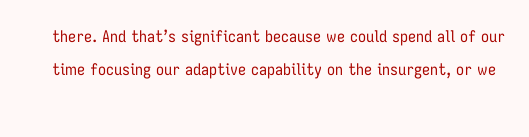there. And that’s significant because we could spend all of our time focusing our adaptive capability on the insurgent, or we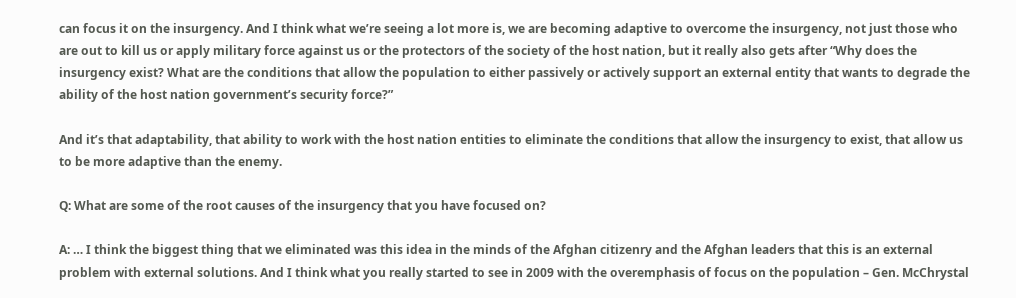can focus it on the insurgency. And I think what we’re seeing a lot more is, we are becoming adaptive to overcome the insurgency, not just those who are out to kill us or apply military force against us or the protectors of the society of the host nation, but it really also gets after “Why does the insurgency exist? What are the conditions that allow the population to either passively or actively support an external entity that wants to degrade the ability of the host nation government’s security force?”

And it’s that adaptability, that ability to work with the host nation entities to eliminate the conditions that allow the insurgency to exist, that allow us to be more adaptive than the enemy.

Q: What are some of the root causes of the insurgency that you have focused on?

A: … I think the biggest thing that we eliminated was this idea in the minds of the Afghan citizenry and the Afghan leaders that this is an external problem with external solutions. And I think what you really started to see in 2009 with the overemphasis of focus on the population – Gen. McChrystal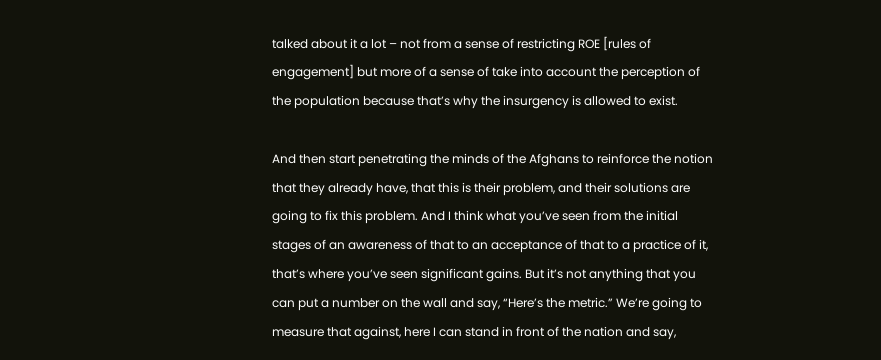talked about it a lot – not from a sense of restricting ROE [rules of engagement] but more of a sense of take into account the perception of the population because that’s why the insurgency is allowed to exist.

And then start penetrating the minds of the Afghans to reinforce the notion that they already have, that this is their problem, and their solutions are going to fix this problem. And I think what you’ve seen from the initial stages of an awareness of that to an acceptance of that to a practice of it, that’s where you’ve seen significant gains. But it’s not anything that you can put a number on the wall and say, “Here’s the metric.” We’re going to measure that against, here I can stand in front of the nation and say,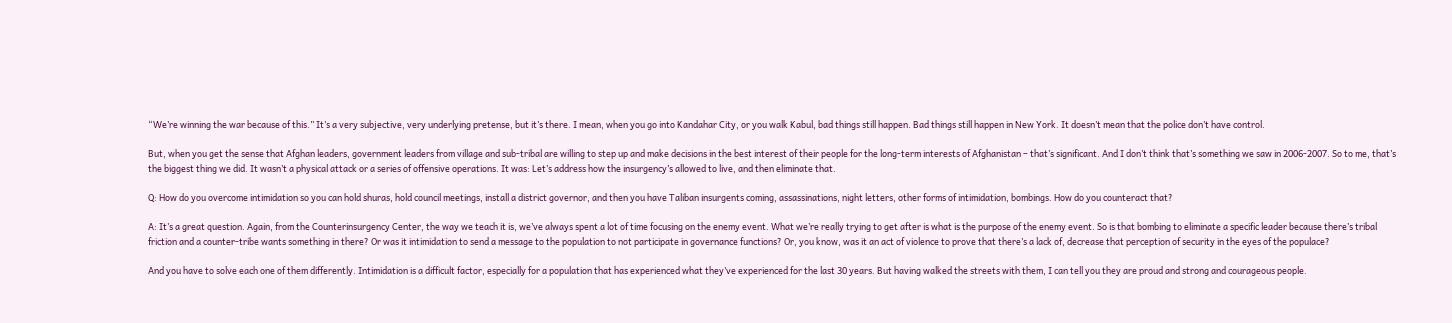“We’re winning the war because of this.” It’s a very subjective, very underlying pretense, but it’s there. I mean, when you go into Kandahar City, or you walk Kabul, bad things still happen. Bad things still happen in New York. It doesn’t mean that the police don’t have control.

But, when you get the sense that Afghan leaders, government leaders from village and sub-tribal are willing to step up and make decisions in the best interest of their people for the long-term interests of Afghanistan – that’s significant. And I don’t think that’s something we saw in 2006-2007. So to me, that’s the biggest thing we did. It wasn’t a physical attack or a series of offensive operations. It was: Let’s address how the insurgency’s allowed to live, and then eliminate that.

Q: How do you overcome intimidation so you can hold shuras, hold council meetings, install a district governor, and then you have Taliban insurgents coming, assassinations, night letters, other forms of intimidation, bombings. How do you counteract that?

A: It’s a great question. Again, from the Counterinsurgency Center, the way we teach it is, we’ve always spent a lot of time focusing on the enemy event. What we’re really trying to get after is what is the purpose of the enemy event. So is that bombing to eliminate a specific leader because there’s tribal friction and a counter-tribe wants something in there? Or was it intimidation to send a message to the population to not participate in governance functions? Or, you know, was it an act of violence to prove that there’s a lack of, decrease that perception of security in the eyes of the populace?

And you have to solve each one of them differently. Intimidation is a difficult factor, especially for a population that has experienced what they’ve experienced for the last 30 years. But having walked the streets with them, I can tell you they are proud and strong and courageous people.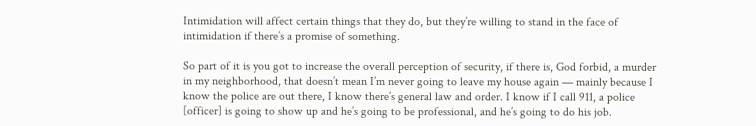Intimidation will affect certain things that they do, but they’re willing to stand in the face of intimidation if there’s a promise of something.

So part of it is you got to increase the overall perception of security, if there is, God forbid, a murder in my neighborhood, that doesn’t mean I’m never going to leave my house again — mainly because I know the police are out there, I know there’s general law and order. I know if I call 911, a police [officer] is going to show up and he’s going to be professional, and he’s going to do his job.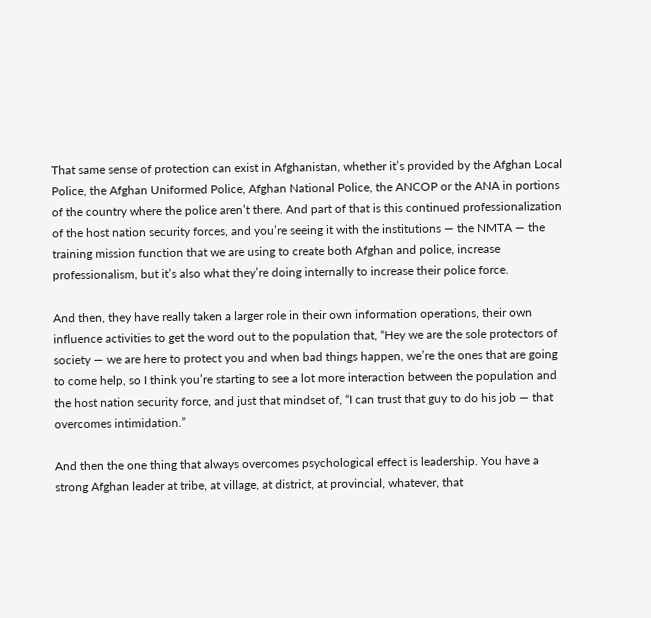That same sense of protection can exist in Afghanistan, whether it’s provided by the Afghan Local Police, the Afghan Uniformed Police, Afghan National Police, the ANCOP or the ANA in portions of the country where the police aren’t there. And part of that is this continued professionalization of the host nation security forces, and you’re seeing it with the institutions — the NMTA — the training mission function that we are using to create both Afghan and police, increase professionalism, but it’s also what they’re doing internally to increase their police force.

And then, they have really taken a larger role in their own information operations, their own influence activities to get the word out to the population that, “Hey we are the sole protectors of society — we are here to protect you and when bad things happen, we’re the ones that are going to come help, so I think you’re starting to see a lot more interaction between the population and the host nation security force, and just that mindset of, “I can trust that guy to do his job — that overcomes intimidation.”

And then the one thing that always overcomes psychological effect is leadership. You have a strong Afghan leader at tribe, at village, at district, at provincial, whatever, that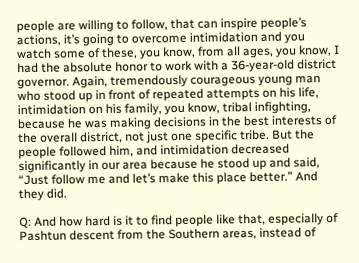people are willing to follow, that can inspire people’s actions, it’s going to overcome intimidation and you watch some of these, you know, from all ages, you know, I had the absolute honor to work with a 36-year-old district governor. Again, tremendously courageous young man who stood up in front of repeated attempts on his life, intimidation on his family, you know, tribal infighting, because he was making decisions in the best interests of the overall district, not just one specific tribe. But the people followed him, and intimidation decreased significantly in our area because he stood up and said, “Just follow me and let’s make this place better.” And they did.

Q: And how hard is it to find people like that, especially of Pashtun descent from the Southern areas, instead of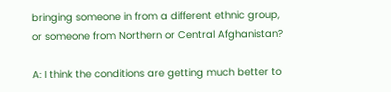bringing someone in from a different ethnic group, or someone from Northern or Central Afghanistan?

A: I think the conditions are getting much better to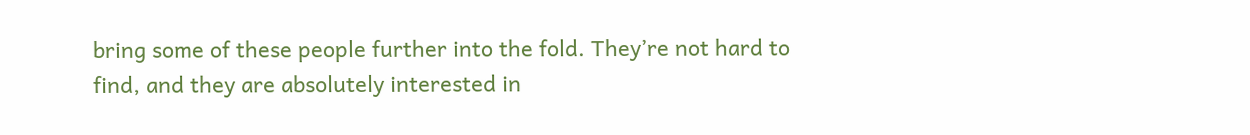bring some of these people further into the fold. They’re not hard to find, and they are absolutely interested in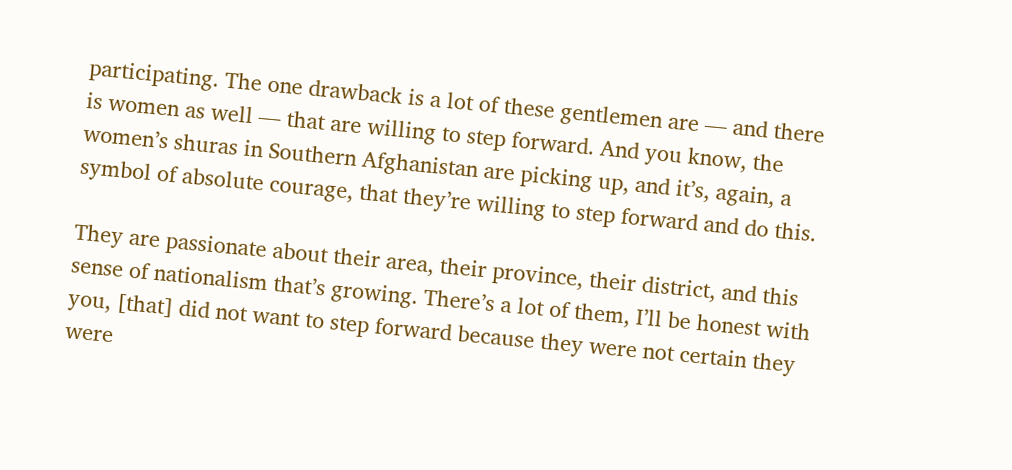participating. The one drawback is a lot of these gentlemen are — and there is women as well — that are willing to step forward. And you know, the women’s shuras in Southern Afghanistan are picking up, and it’s, again, a symbol of absolute courage, that they’re willing to step forward and do this.

They are passionate about their area, their province, their district, and this sense of nationalism that’s growing. There’s a lot of them, I’ll be honest with you, [that] did not want to step forward because they were not certain they were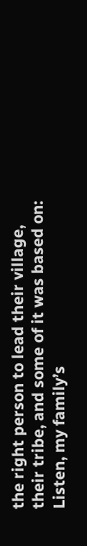the right person to lead their village, their tribe, and some of it was based on: Listen, my family’s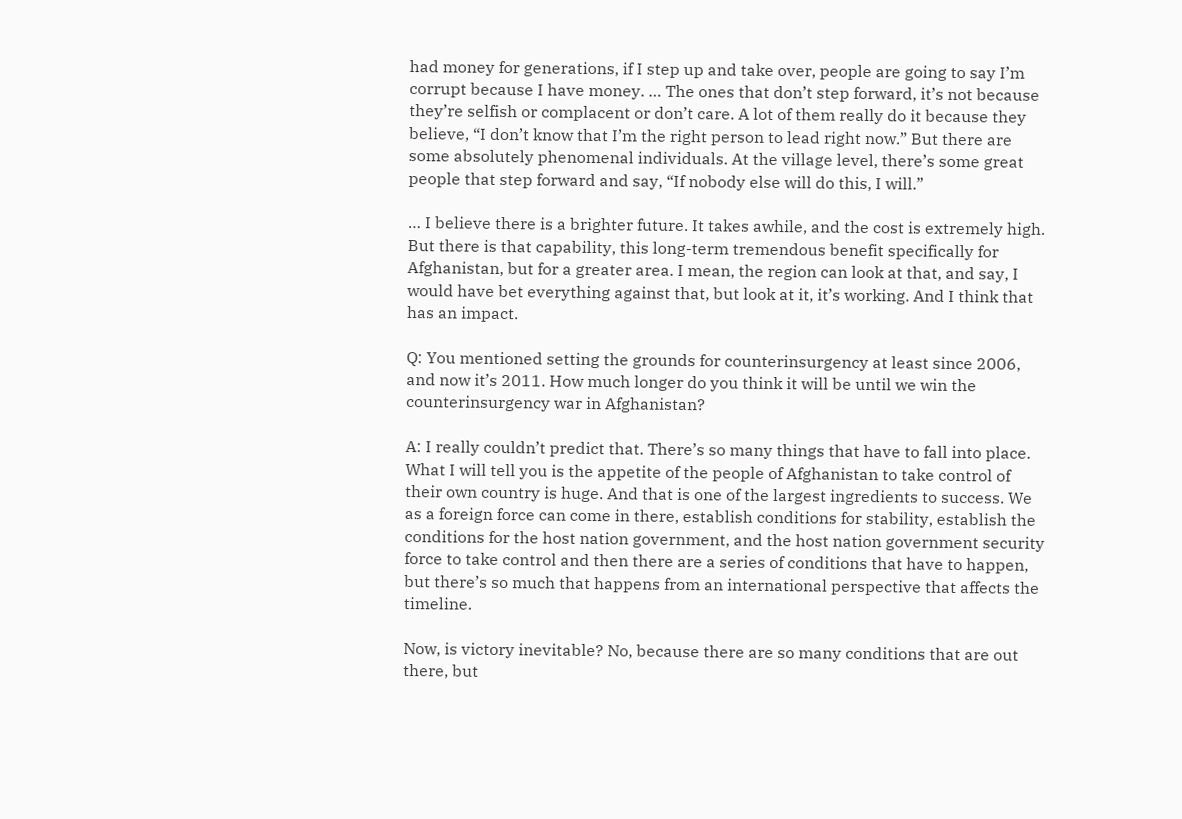had money for generations, if I step up and take over, people are going to say I’m corrupt because I have money. … The ones that don’t step forward, it’s not because they’re selfish or complacent or don’t care. A lot of them really do it because they believe, “I don’t know that I’m the right person to lead right now.” But there are some absolutely phenomenal individuals. At the village level, there’s some great people that step forward and say, “If nobody else will do this, I will.”

… I believe there is a brighter future. It takes awhile, and the cost is extremely high. But there is that capability, this long-term tremendous benefit specifically for Afghanistan, but for a greater area. I mean, the region can look at that, and say, I would have bet everything against that, but look at it, it’s working. And I think that has an impact.

Q: You mentioned setting the grounds for counterinsurgency at least since 2006, and now it’s 2011. How much longer do you think it will be until we win the counterinsurgency war in Afghanistan?

A: I really couldn’t predict that. There’s so many things that have to fall into place. What I will tell you is the appetite of the people of Afghanistan to take control of their own country is huge. And that is one of the largest ingredients to success. We as a foreign force can come in there, establish conditions for stability, establish the conditions for the host nation government, and the host nation government security force to take control and then there are a series of conditions that have to happen, but there’s so much that happens from an international perspective that affects the timeline.

Now, is victory inevitable? No, because there are so many conditions that are out there, but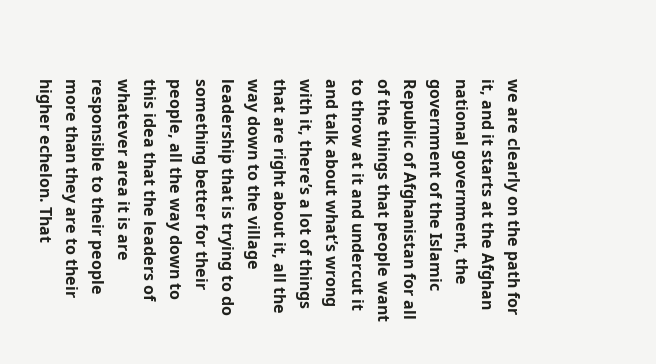we are clearly on the path for it, and it starts at the Afghan national government, the government of the Islamic Republic of Afghanistan for all of the things that people want to throw at it and undercut it and talk about what’s wrong with it, there’s a lot of things that are right about it, all the way down to the village leadership that is trying to do something better for their people, all the way down to this idea that the leaders of whatever area it is are responsible to their people more than they are to their higher echelon. That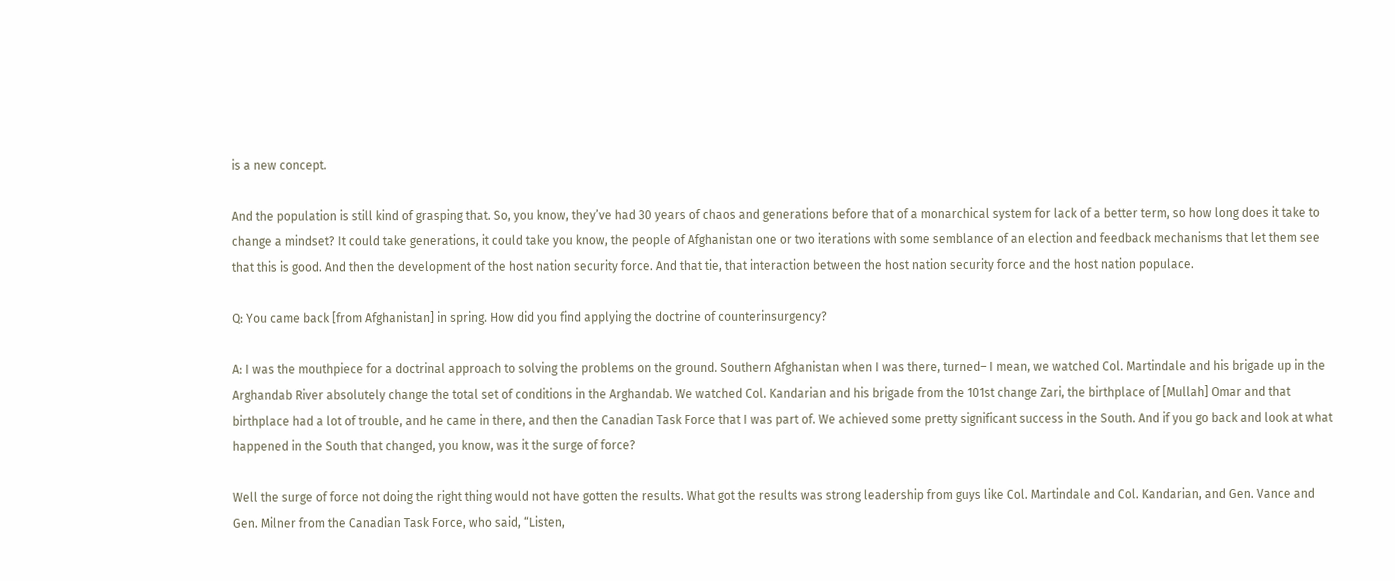is a new concept.

And the population is still kind of grasping that. So, you know, they’ve had 30 years of chaos and generations before that of a monarchical system for lack of a better term, so how long does it take to change a mindset? It could take generations, it could take you know, the people of Afghanistan one or two iterations with some semblance of an election and feedback mechanisms that let them see that this is good. And then the development of the host nation security force. And that tie, that interaction between the host nation security force and the host nation populace.

Q: You came back [from Afghanistan] in spring. How did you find applying the doctrine of counterinsurgency?

A: I was the mouthpiece for a doctrinal approach to solving the problems on the ground. Southern Afghanistan when I was there, turned– I mean, we watched Col. Martindale and his brigade up in the Arghandab River absolutely change the total set of conditions in the Arghandab. We watched Col. Kandarian and his brigade from the 101st change Zari, the birthplace of [Mullah] Omar and that birthplace had a lot of trouble, and he came in there, and then the Canadian Task Force that I was part of. We achieved some pretty significant success in the South. And if you go back and look at what happened in the South that changed, you know, was it the surge of force?

Well the surge of force not doing the right thing would not have gotten the results. What got the results was strong leadership from guys like Col. Martindale and Col. Kandarian, and Gen. Vance and Gen. Milner from the Canadian Task Force, who said, “Listen,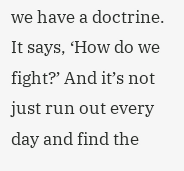we have a doctrine. It says, ‘How do we fight?’ And it’s not just run out every day and find the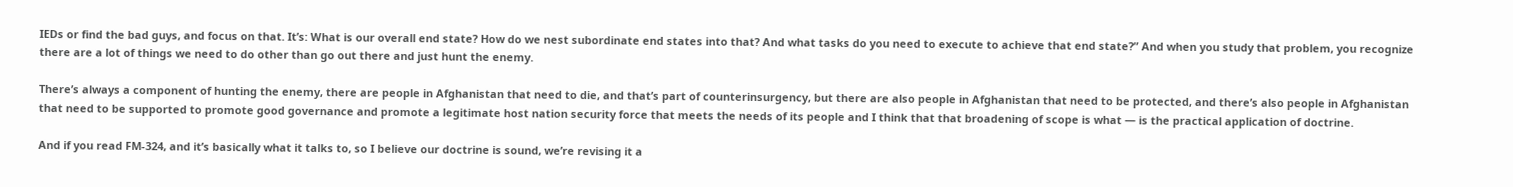IEDs or find the bad guys, and focus on that. It’s: What is our overall end state? How do we nest subordinate end states into that? And what tasks do you need to execute to achieve that end state?” And when you study that problem, you recognize there are a lot of things we need to do other than go out there and just hunt the enemy.

There’s always a component of hunting the enemy, there are people in Afghanistan that need to die, and that’s part of counterinsurgency, but there are also people in Afghanistan that need to be protected, and there’s also people in Afghanistan that need to be supported to promote good governance and promote a legitimate host nation security force that meets the needs of its people and I think that that broadening of scope is what — is the practical application of doctrine.

And if you read FM-324, and it’s basically what it talks to, so I believe our doctrine is sound, we’re revising it a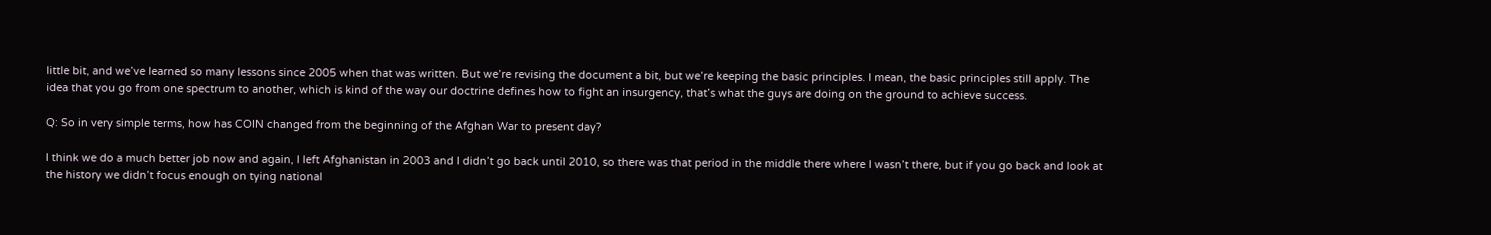little bit, and we’ve learned so many lessons since 2005 when that was written. But we’re revising the document a bit, but we’re keeping the basic principles. I mean, the basic principles still apply. The idea that you go from one spectrum to another, which is kind of the way our doctrine defines how to fight an insurgency, that’s what the guys are doing on the ground to achieve success.

Q: So in very simple terms, how has COIN changed from the beginning of the Afghan War to present day?

I think we do a much better job now and again, I left Afghanistan in 2003 and I didn’t go back until 2010, so there was that period in the middle there where I wasn’t there, but if you go back and look at the history we didn’t focus enough on tying national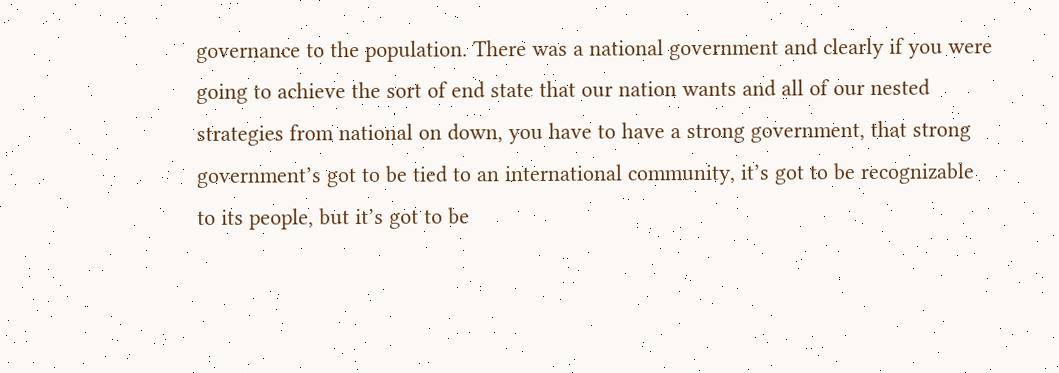governance to the population. There was a national government and clearly if you were going to achieve the sort of end state that our nation wants and all of our nested strategies from national on down, you have to have a strong government, that strong government’s got to be tied to an international community, it’s got to be recognizable to its people, but it’s got to be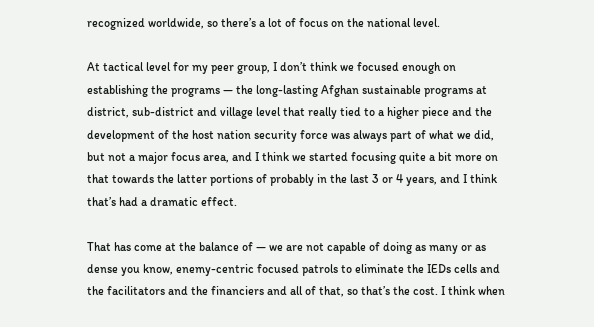recognized worldwide, so there’s a lot of focus on the national level.

At tactical level for my peer group, I don’t think we focused enough on establishing the programs — the long-lasting Afghan sustainable programs at district, sub-district and village level that really tied to a higher piece and the development of the host nation security force was always part of what we did, but not a major focus area, and I think we started focusing quite a bit more on that towards the latter portions of probably in the last 3 or 4 years, and I think that’s had a dramatic effect.

That has come at the balance of — we are not capable of doing as many or as dense you know, enemy-centric focused patrols to eliminate the IEDs cells and the facilitators and the financiers and all of that, so that’s the cost. I think when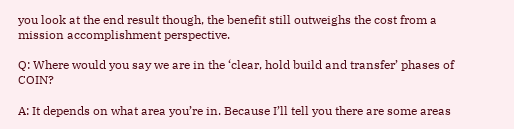you look at the end result though, the benefit still outweighs the cost from a mission accomplishment perspective.

Q: Where would you say we are in the ‘clear, hold build and transfer’ phases of COIN?

A: It depends on what area you’re in. Because I’ll tell you there are some areas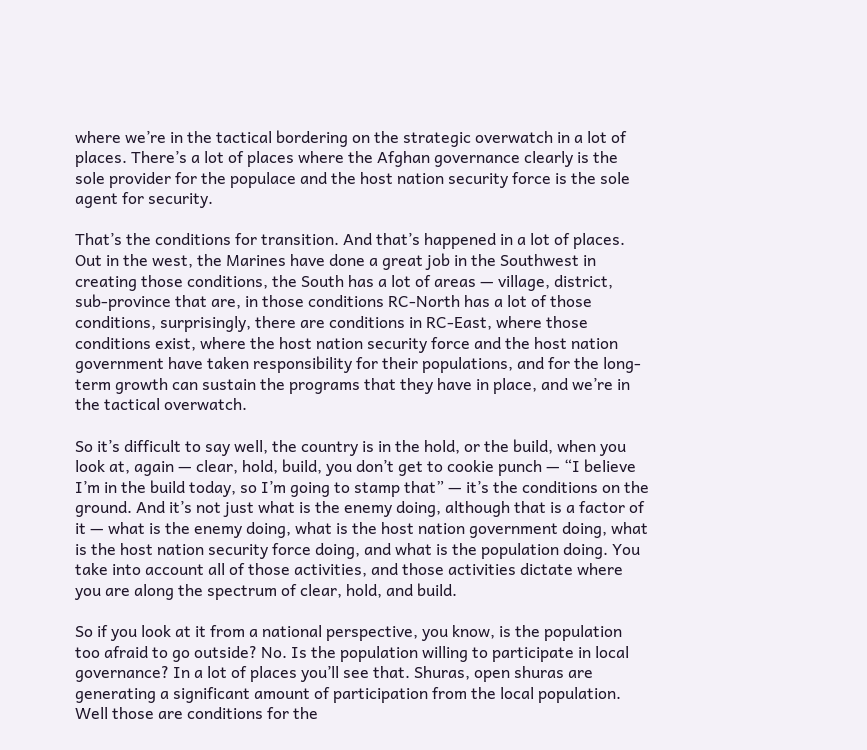where we’re in the tactical bordering on the strategic overwatch in a lot of places. There’s a lot of places where the Afghan governance clearly is the sole provider for the populace and the host nation security force is the sole agent for security.

That’s the conditions for transition. And that’s happened in a lot of places. Out in the west, the Marines have done a great job in the Southwest in creating those conditions, the South has a lot of areas — village, district, sub-province that are, in those conditions RC-North has a lot of those conditions, surprisingly, there are conditions in RC-East, where those conditions exist, where the host nation security force and the host nation government have taken responsibility for their populations, and for the long-term growth can sustain the programs that they have in place, and we’re in the tactical overwatch.

So it’s difficult to say well, the country is in the hold, or the build, when you look at, again — clear, hold, build, you don’t get to cookie punch — “I believe I’m in the build today, so I’m going to stamp that” — it’s the conditions on the ground. And it’s not just what is the enemy doing, although that is a factor of it — what is the enemy doing, what is the host nation government doing, what is the host nation security force doing, and what is the population doing. You take into account all of those activities, and those activities dictate where you are along the spectrum of clear, hold, and build.

So if you look at it from a national perspective, you know, is the population too afraid to go outside? No. Is the population willing to participate in local governance? In a lot of places you’ll see that. Shuras, open shuras are generating a significant amount of participation from the local population. Well those are conditions for the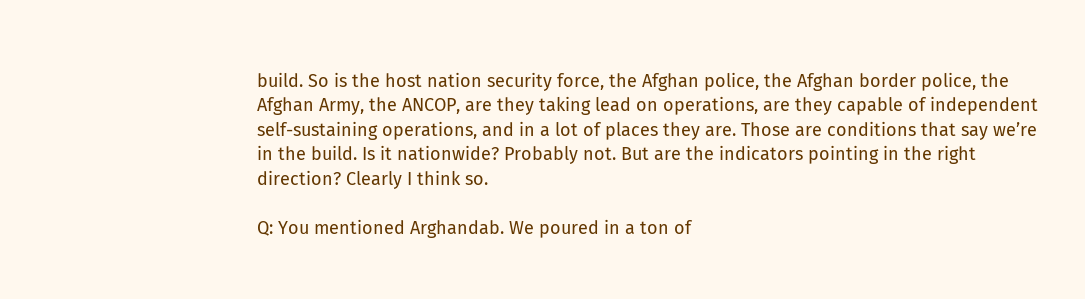build. So is the host nation security force, the Afghan police, the Afghan border police, the Afghan Army, the ANCOP, are they taking lead on operations, are they capable of independent self-sustaining operations, and in a lot of places they are. Those are conditions that say we’re in the build. Is it nationwide? Probably not. But are the indicators pointing in the right direction? Clearly I think so.

Q: You mentioned Arghandab. We poured in a ton of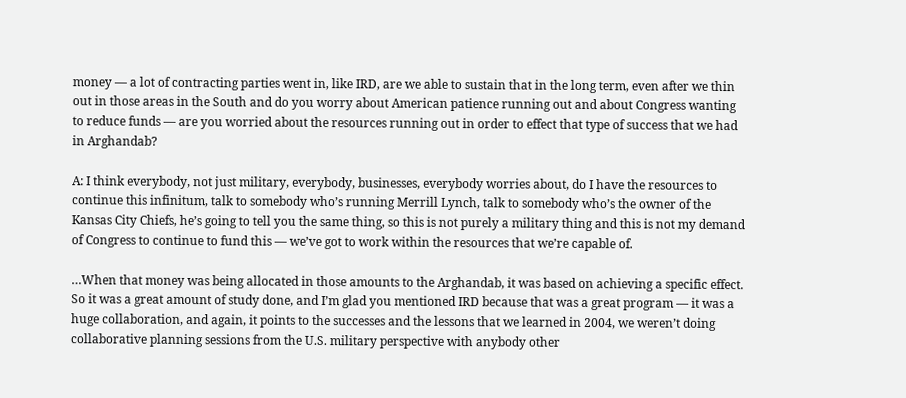money — a lot of contracting parties went in, like IRD, are we able to sustain that in the long term, even after we thin out in those areas in the South and do you worry about American patience running out and about Congress wanting to reduce funds — are you worried about the resources running out in order to effect that type of success that we had in Arghandab?

A: I think everybody, not just military, everybody, businesses, everybody worries about, do I have the resources to continue this infinitum, talk to somebody who’s running Merrill Lynch, talk to somebody who’s the owner of the Kansas City Chiefs, he’s going to tell you the same thing, so this is not purely a military thing and this is not my demand of Congress to continue to fund this — we’ve got to work within the resources that we’re capable of.

…When that money was being allocated in those amounts to the Arghandab, it was based on achieving a specific effect. So it was a great amount of study done, and I’m glad you mentioned IRD because that was a great program — it was a huge collaboration, and again, it points to the successes and the lessons that we learned in 2004, we weren’t doing collaborative planning sessions from the U.S. military perspective with anybody other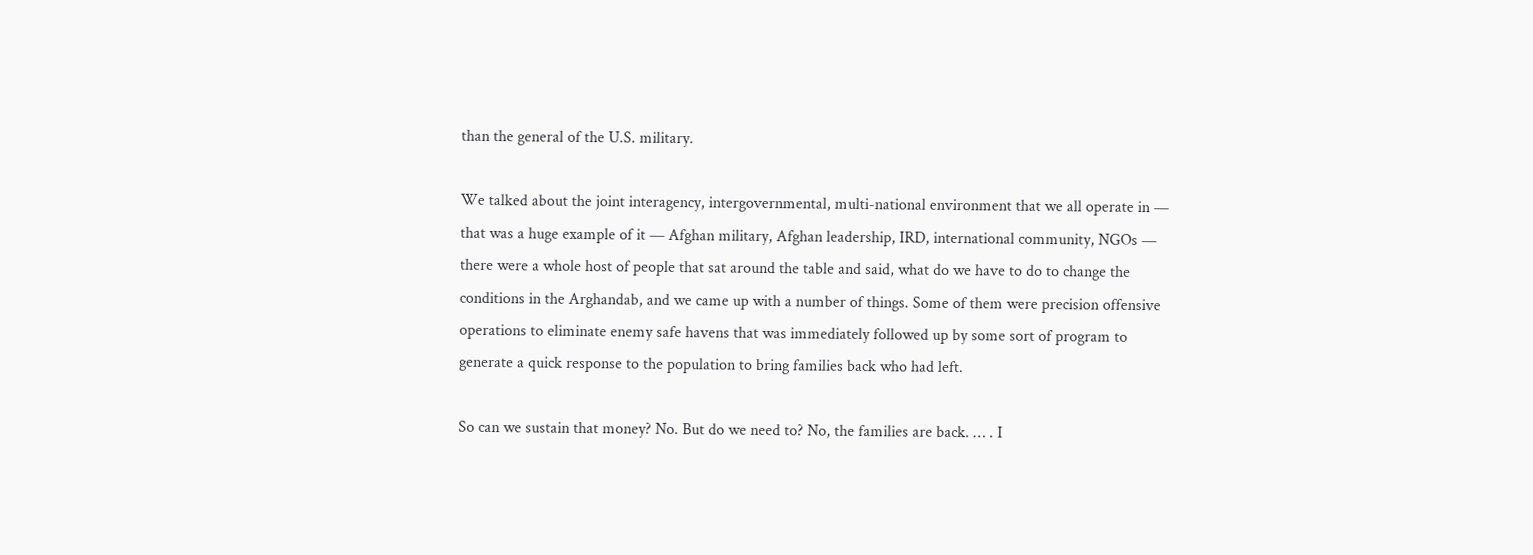than the general of the U.S. military.

We talked about the joint interagency, intergovernmental, multi-national environment that we all operate in — that was a huge example of it — Afghan military, Afghan leadership, IRD, international community, NGOs — there were a whole host of people that sat around the table and said, what do we have to do to change the conditions in the Arghandab, and we came up with a number of things. Some of them were precision offensive operations to eliminate enemy safe havens that was immediately followed up by some sort of program to generate a quick response to the population to bring families back who had left.

So can we sustain that money? No. But do we need to? No, the families are back. … . I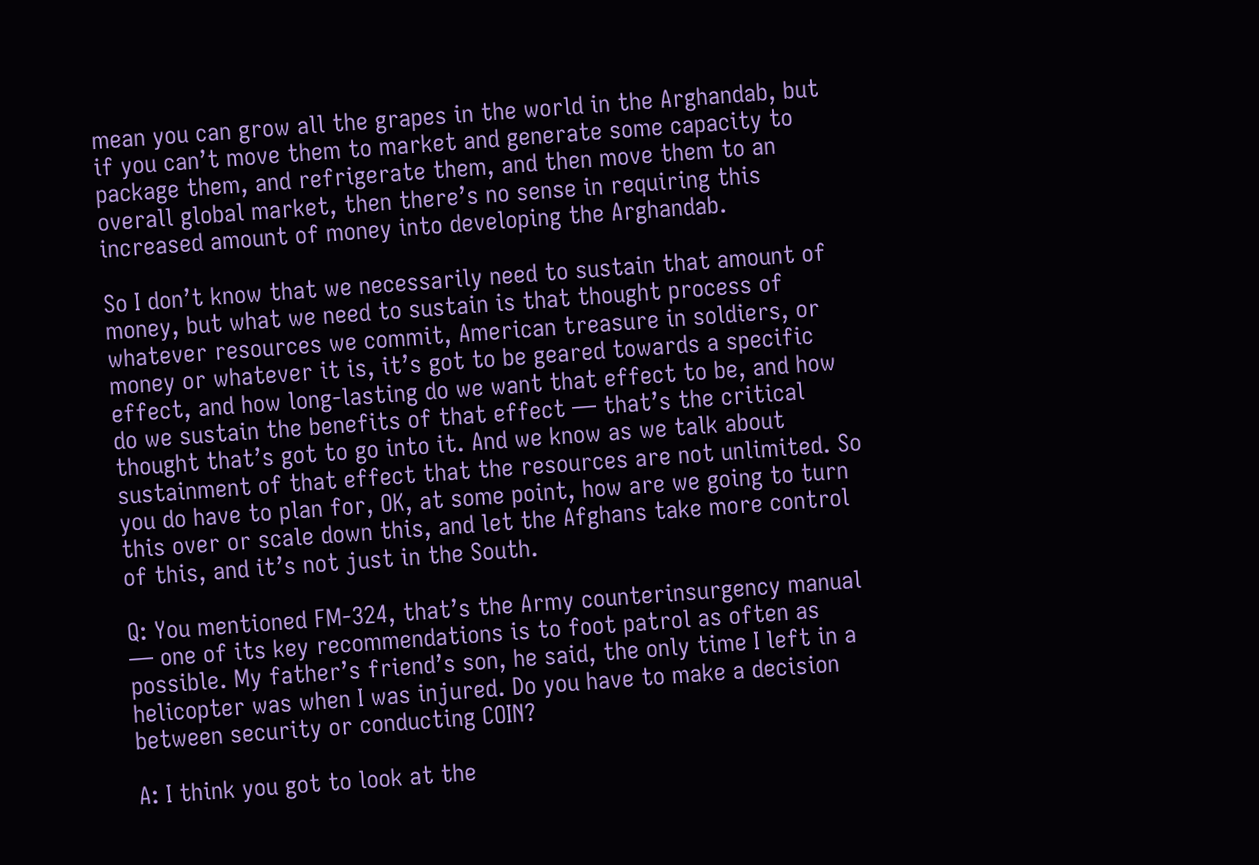mean you can grow all the grapes in the world in the Arghandab, but if you can’t move them to market and generate some capacity to package them, and refrigerate them, and then move them to an overall global market, then there’s no sense in requiring this increased amount of money into developing the Arghandab.

So I don’t know that we necessarily need to sustain that amount of money, but what we need to sustain is that thought process of whatever resources we commit, American treasure in soldiers, or money or whatever it is, it’s got to be geared towards a specific effect, and how long-lasting do we want that effect to be, and how do we sustain the benefits of that effect — that’s the critical thought that’s got to go into it. And we know as we talk about sustainment of that effect that the resources are not unlimited. So you do have to plan for, OK, at some point, how are we going to turn this over or scale down this, and let the Afghans take more control of this, and it’s not just in the South.

Q: You mentioned FM-324, that’s the Army counterinsurgency manual — one of its key recommendations is to foot patrol as often as possible. My father’s friend’s son, he said, the only time I left in a helicopter was when I was injured. Do you have to make a decision between security or conducting COIN?

A: I think you got to look at the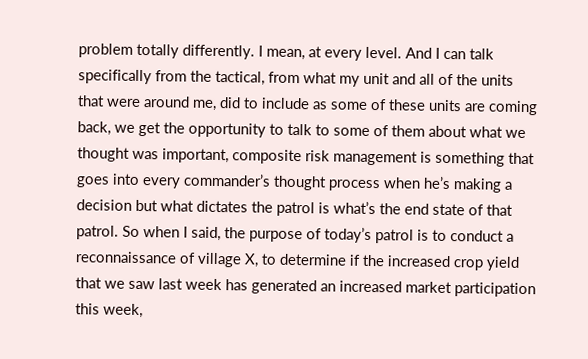problem totally differently. I mean, at every level. And I can talk specifically from the tactical, from what my unit and all of the units that were around me, did to include as some of these units are coming back, we get the opportunity to talk to some of them about what we thought was important, composite risk management is something that goes into every commander’s thought process when he’s making a decision but what dictates the patrol is what’s the end state of that patrol. So when I said, the purpose of today’s patrol is to conduct a reconnaissance of village X, to determine if the increased crop yield that we saw last week has generated an increased market participation this week,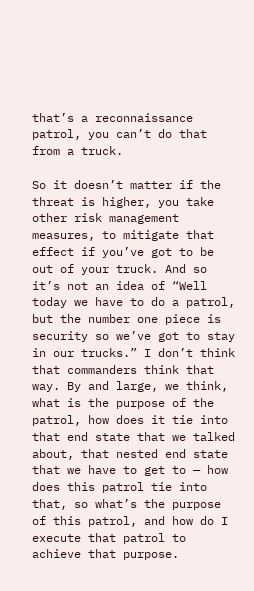that’s a reconnaissance patrol, you can’t do that from a truck.

So it doesn’t matter if the threat is higher, you take other risk management measures, to mitigate that effect if you’ve got to be out of your truck. And so it’s not an idea of “Well today we have to do a patrol, but the number one piece is security so we’ve got to stay in our trucks.” I don’t think that commanders think that way. By and large, we think, what is the purpose of the patrol, how does it tie into that end state that we talked about, that nested end state that we have to get to — how does this patrol tie into that, so what’s the purpose of this patrol, and how do I execute that patrol to achieve that purpose.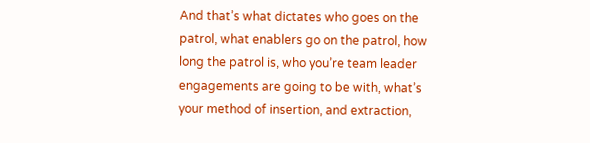And that’s what dictates who goes on the patrol, what enablers go on the patrol, how long the patrol is, who you’re team leader engagements are going to be with, what’s your method of insertion, and extraction,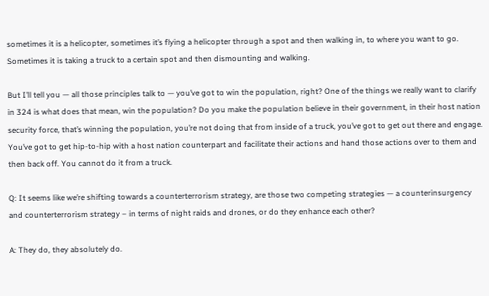sometimes it is a helicopter, sometimes it’s flying a helicopter through a spot and then walking in, to where you want to go. Sometimes it is taking a truck to a certain spot and then dismounting and walking.

But I’ll tell you — all those principles talk to — you’ve got to win the population, right? One of the things we really want to clarify in 324 is what does that mean, win the population? Do you make the population believe in their government, in their host nation security force, that’s winning the population, you’re not doing that from inside of a truck, you’ve got to get out there and engage. You’ve got to get hip-to-hip with a host nation counterpart and facilitate their actions and hand those actions over to them and then back off. You cannot do it from a truck.

Q: It seems like we’re shifting towards a counterterrorism strategy, are those two competing strategies — a counterinsurgency and counterterrorism strategy – in terms of night raids and drones, or do they enhance each other?

A: They do, they absolutely do.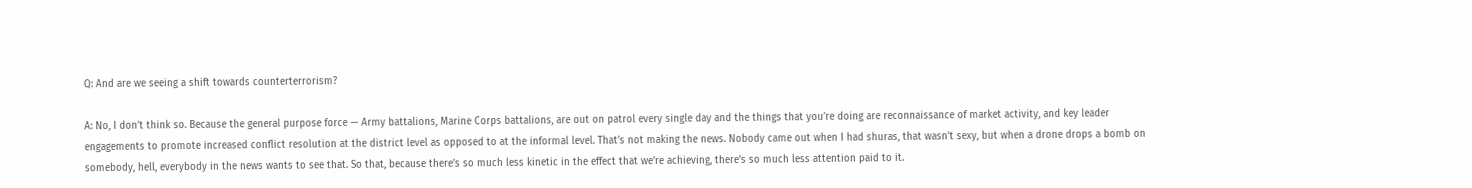Q: And are we seeing a shift towards counterterrorism?

A: No, I don’t think so. Because the general purpose force — Army battalions, Marine Corps battalions, are out on patrol every single day and the things that you’re doing are reconnaissance of market activity, and key leader engagements to promote increased conflict resolution at the district level as opposed to at the informal level. That’s not making the news. Nobody came out when I had shuras, that wasn’t sexy, but when a drone drops a bomb on somebody, hell, everybody in the news wants to see that. So that, because there’s so much less kinetic in the effect that we’re achieving, there’s so much less attention paid to it.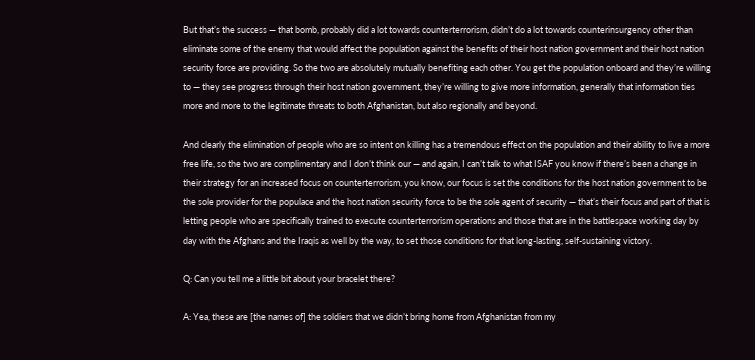But that’s the success — that bomb, probably did a lot towards counterterrorism, didn’t do a lot towards counterinsurgency other than eliminate some of the enemy that would affect the population against the benefits of their host nation government and their host nation security force are providing. So the two are absolutely mutually benefiting each other. You get the population onboard and they’re willing to — they see progress through their host nation government, they’re willing to give more information, generally that information ties more and more to the legitimate threats to both Afghanistan, but also regionally and beyond.

And clearly the elimination of people who are so intent on killing has a tremendous effect on the population and their ability to live a more free life, so the two are complimentary and I don’t think our — and again, I can’t talk to what ISAF you know if there’s been a change in their strategy for an increased focus on counterterrorism, you know, our focus is set the conditions for the host nation government to be the sole provider for the populace and the host nation security force to be the sole agent of security — that’s their focus and part of that is letting people who are specifically trained to execute counterterrorism operations and those that are in the battlespace working day by day with the Afghans and the Iraqis as well by the way, to set those conditions for that long-lasting, self-sustaining victory.

Q: Can you tell me a little bit about your bracelet there?

A: Yea, these are [the names of] the soldiers that we didn’t bring home from Afghanistan from my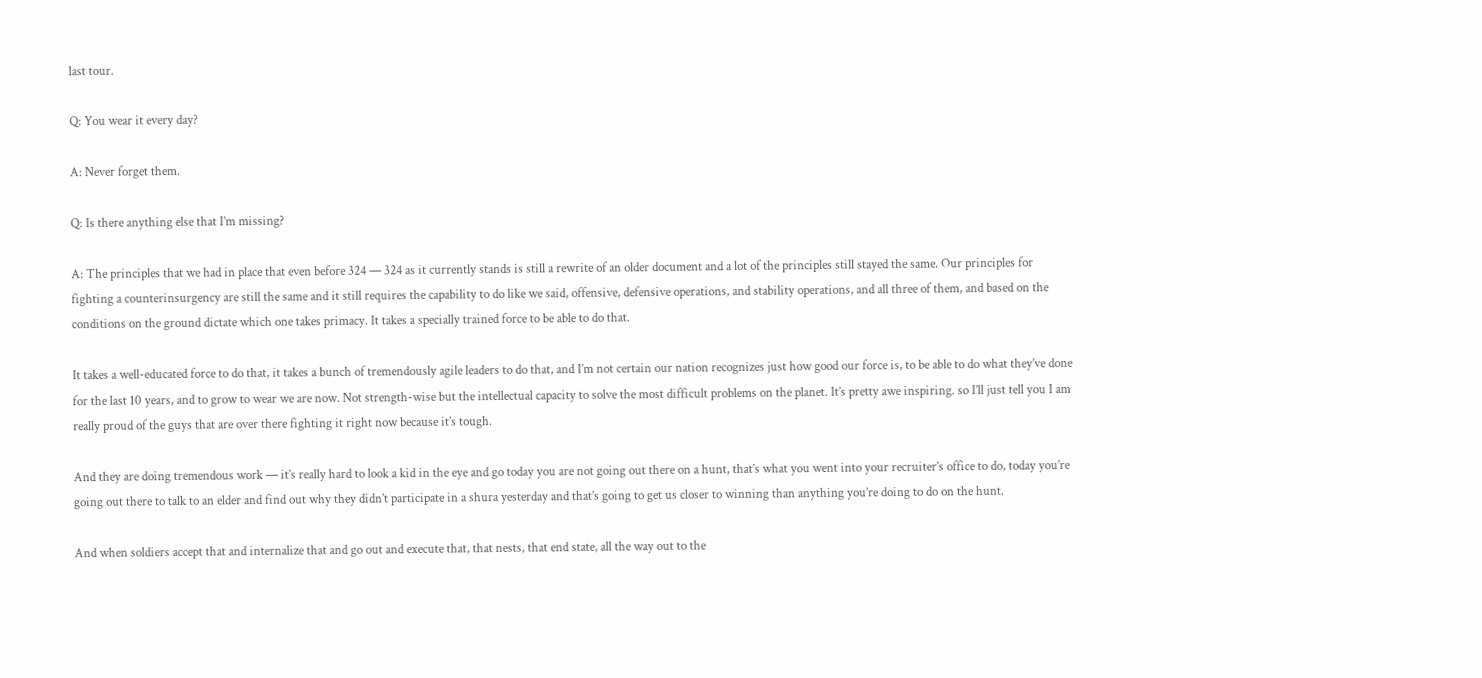last tour.

Q: You wear it every day?

A: Never forget them.

Q: Is there anything else that I’m missing?

A: The principles that we had in place that even before 324 — 324 as it currently stands is still a rewrite of an older document and a lot of the principles still stayed the same. Our principles for fighting a counterinsurgency are still the same and it still requires the capability to do like we said, offensive, defensive operations, and stability operations, and all three of them, and based on the conditions on the ground dictate which one takes primacy. It takes a specially trained force to be able to do that.

It takes a well-educated force to do that, it takes a bunch of tremendously agile leaders to do that, and I’m not certain our nation recognizes just how good our force is, to be able to do what they’ve done for the last 10 years, and to grow to wear we are now. Not strength-wise but the intellectual capacity to solve the most difficult problems on the planet. It’s pretty awe inspiring. so I’ll just tell you I am really proud of the guys that are over there fighting it right now because it’s tough.

And they are doing tremendous work — it’s really hard to look a kid in the eye and go today you are not going out there on a hunt, that’s what you went into your recruiter’s office to do, today you’re going out there to talk to an elder and find out why they didn’t participate in a shura yesterday and that’s going to get us closer to winning than anything you’re doing to do on the hunt.

And when soldiers accept that and internalize that and go out and execute that, that nests, that end state, all the way out to the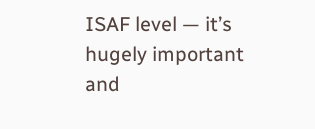ISAF level — it’s hugely important and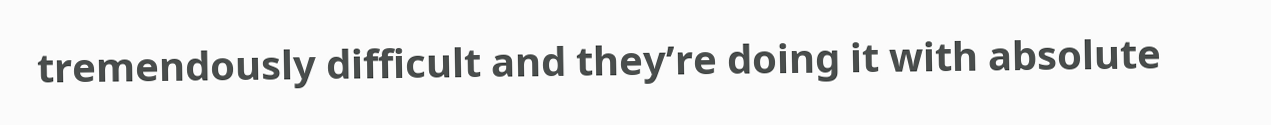tremendously difficult and they’re doing it with absolute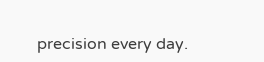precision every day.